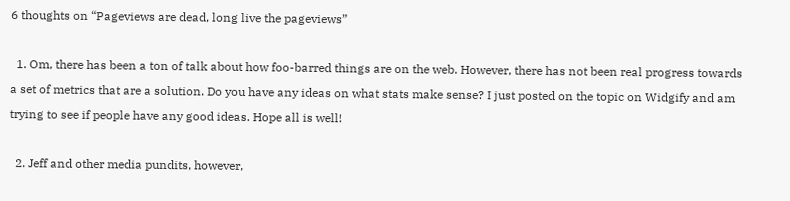6 thoughts on “Pageviews are dead, long live the pageviews”

  1. Om, there has been a ton of talk about how foo-barred things are on the web. However, there has not been real progress towards a set of metrics that are a solution. Do you have any ideas on what stats make sense? I just posted on the topic on Widgify and am trying to see if people have any good ideas. Hope all is well!

  2. Jeff and other media pundits, however,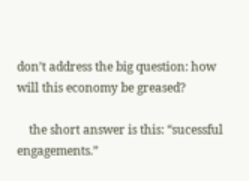don’t address the big question: how will this economy be greased?

    the short answer is this: “sucessful engagements.”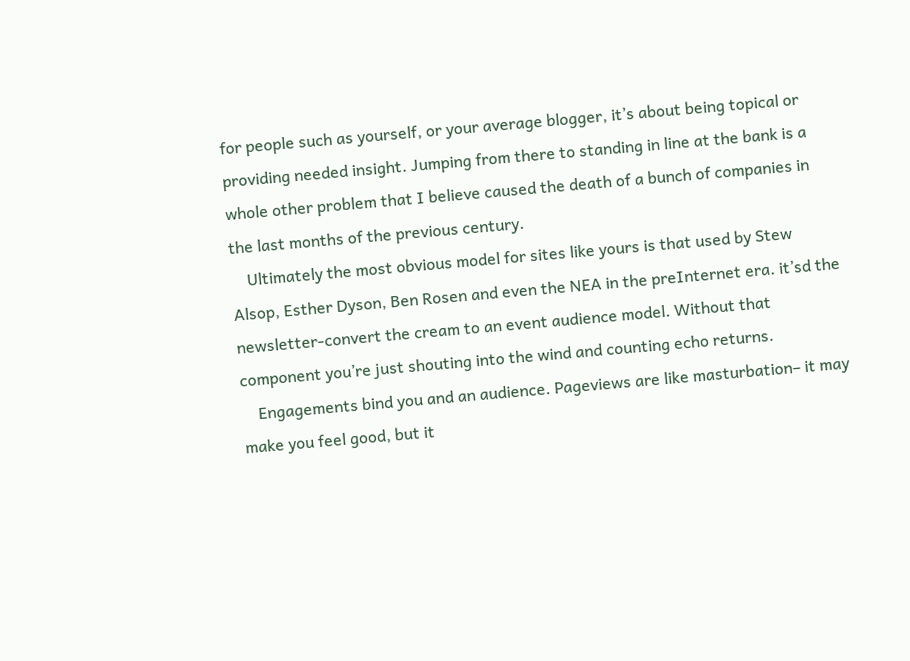for people such as yourself, or your average blogger, it’s about being topical or providing needed insight. Jumping from there to standing in line at the bank is a whole other problem that I believe caused the death of a bunch of companies in the last months of the previous century.
    Ultimately the most obvious model for sites like yours is that used by Stew Alsop, Esther Dyson, Ben Rosen and even the NEA in the preInternet era. it’sd the newsletter-convert the cream to an event audience model. Without that component you’re just shouting into the wind and counting echo returns.
    Engagements bind you and an audience. Pageviews are like masturbation– it may make you feel good, but it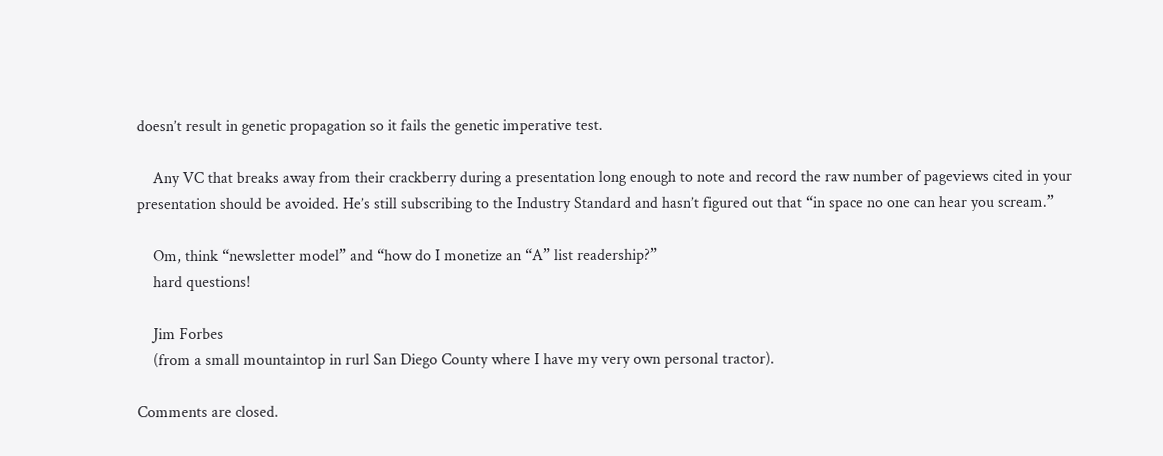doesn’t result in genetic propagation so it fails the genetic imperative test.

    Any VC that breaks away from their crackberry during a presentation long enough to note and record the raw number of pageviews cited in your presentation should be avoided. He’s still subscribing to the Industry Standard and hasn’t figured out that “in space no one can hear you scream.”

    Om, think “newsletter model” and “how do I monetize an “A” list readership?”
    hard questions!

    Jim Forbes
    (from a small mountaintop in rurl San Diego County where I have my very own personal tractor).

Comments are closed.